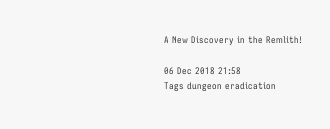A New Discovery in the Remlith!

06 Dec 2018 21:58
Tags dungeon eradication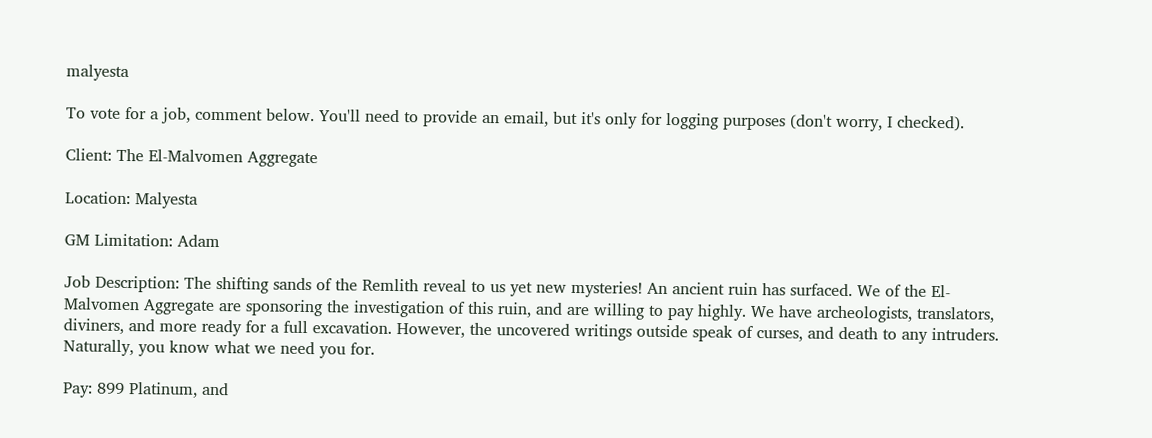malyesta

To vote for a job, comment below. You'll need to provide an email, but it's only for logging purposes (don't worry, I checked).

Client: The El-Malvomen Aggregate

Location: Malyesta

GM Limitation: Adam

Job Description: The shifting sands of the Remlith reveal to us yet new mysteries! An ancient ruin has surfaced. We of the El-Malvomen Aggregate are sponsoring the investigation of this ruin, and are willing to pay highly. We have archeologists, translators, diviners, and more ready for a full excavation. However, the uncovered writings outside speak of curses, and death to any intruders. Naturally, you know what we need you for.

Pay: 899 Platinum, and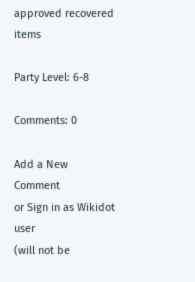approved recovered items

Party Level: 6-8

Comments: 0

Add a New Comment
or Sign in as Wikidot user
(will not be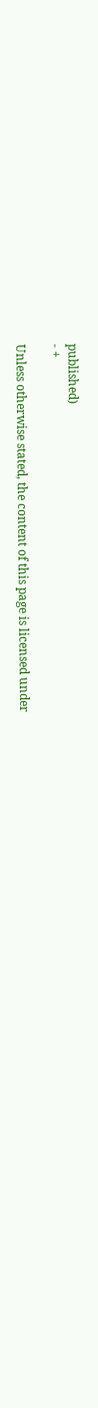published)
- +

Unless otherwise stated, the content of this page is licensed under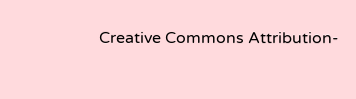Creative Commons Attribution-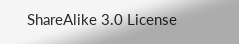ShareAlike 3.0 License